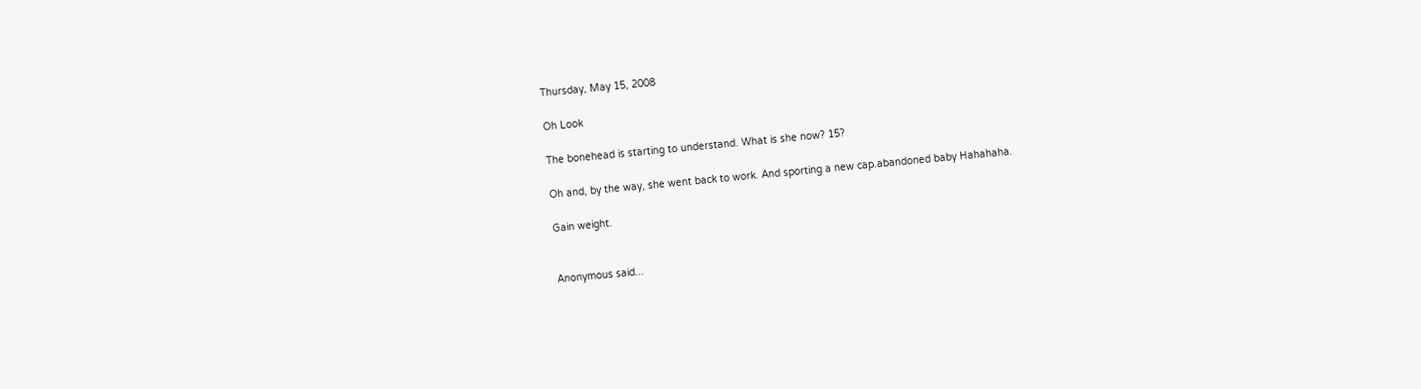Thursday, May 15, 2008

Oh Look

The bonehead is starting to understand. What is she now? 15?

Oh and, by the way, she went back to work. And sporting a new cap.abandoned baby Hahahaha.

Gain weight.


Anonymous said...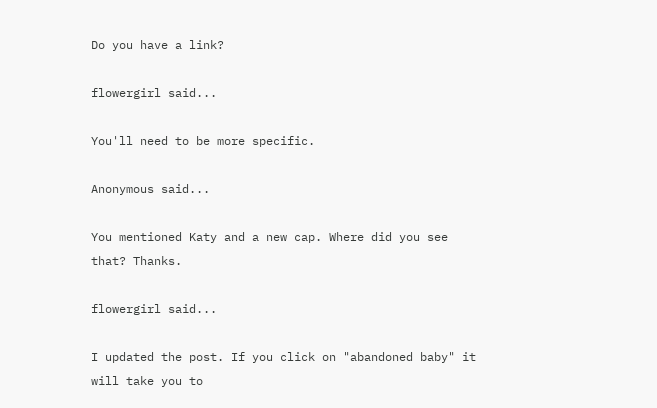Do you have a link?

flowergirl said...

You'll need to be more specific.

Anonymous said...

You mentioned Katy and a new cap. Where did you see that? Thanks.

flowergirl said...

I updated the post. If you click on "abandoned baby" it will take you to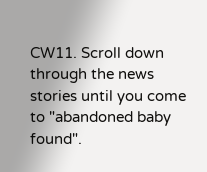CW11. Scroll down through the news stories until you come to "abandoned baby found".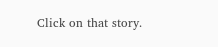Click on that story.